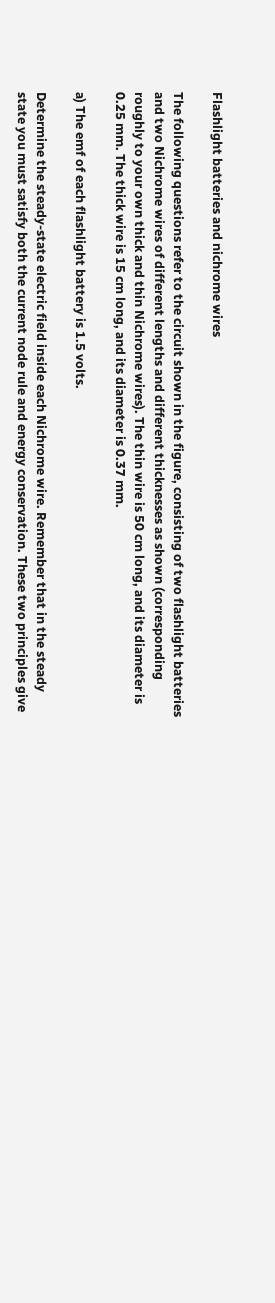Flashlight batteries and nichrome wires

The following questions refer to the circuit shown in the figure, consisting of two flashlight batteries and two Nichrome wires of different lengths and different thicknesses as shown (corresponding roughly to your own thick and thin Nichrome wires). The thin wire is 50 cm long, and its diameter is 0.25 mm. The thick wire is 15 cm long, and its diameter is 0.37 mm.

a) The emf of each flashlight battery is 1.5 volts.

Determine the steady-state electric field inside each Nichrome wire. Remember that in the steady state you must satisfy both the current node rule and energy conservation. These two principles give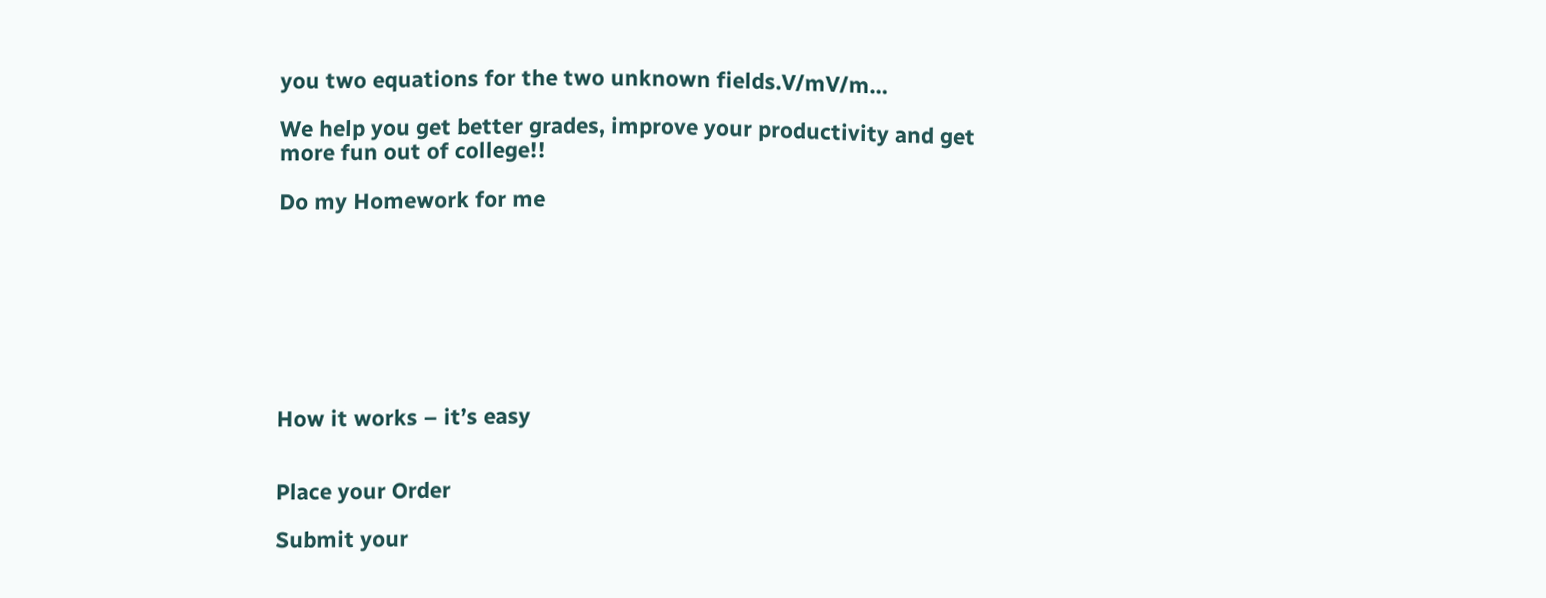you two equations for the two unknown fields.V/mV/m…

We help you get better grades, improve your productivity and get more fun out of college!!

Do my Homework for me








How it works – it’s easy


Place your Order

Submit your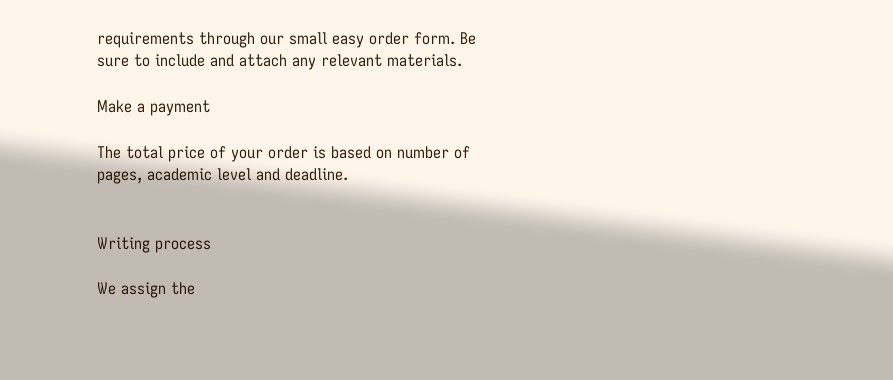requirements through our small easy order form. Be sure to include and attach any relevant materials.

Make a payment

The total price of your order is based on number of pages, academic level and deadline.


Writing process

We assign the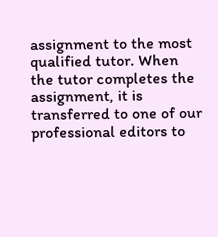assignment to the most qualified tutor. When the tutor completes the assignment, it is transferred to one of our professional editors to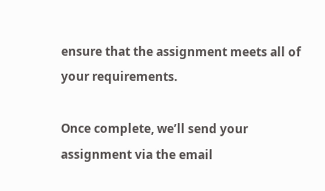ensure that the assignment meets all of your requirements.

Once complete, we’ll send your assignment via the email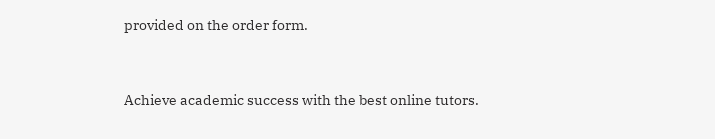provided on the order form.



Achieve academic success with the best online tutors.